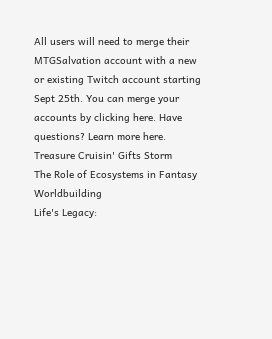All users will need to merge their MTGSalvation account with a new or existing Twitch account starting Sept 25th. You can merge your accounts by clicking here. Have questions? Learn more here.
Treasure Cruisin' Gifts Storm
The Role of Ecosystems in Fantasy Worldbuilding
Life's Legacy: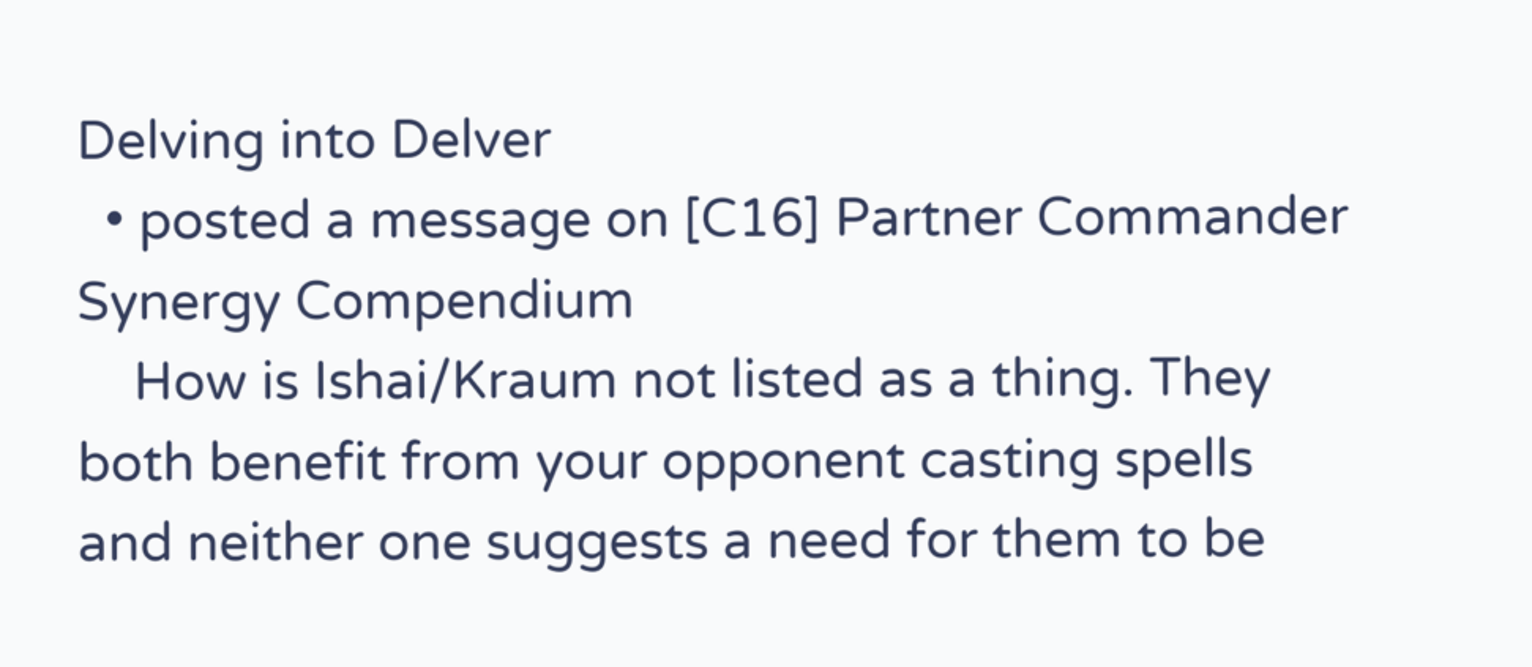Delving into Delver
  • posted a message on [C16] Partner Commander Synergy Compendium
    How is Ishai/Kraum not listed as a thing. They both benefit from your opponent casting spells and neither one suggests a need for them to be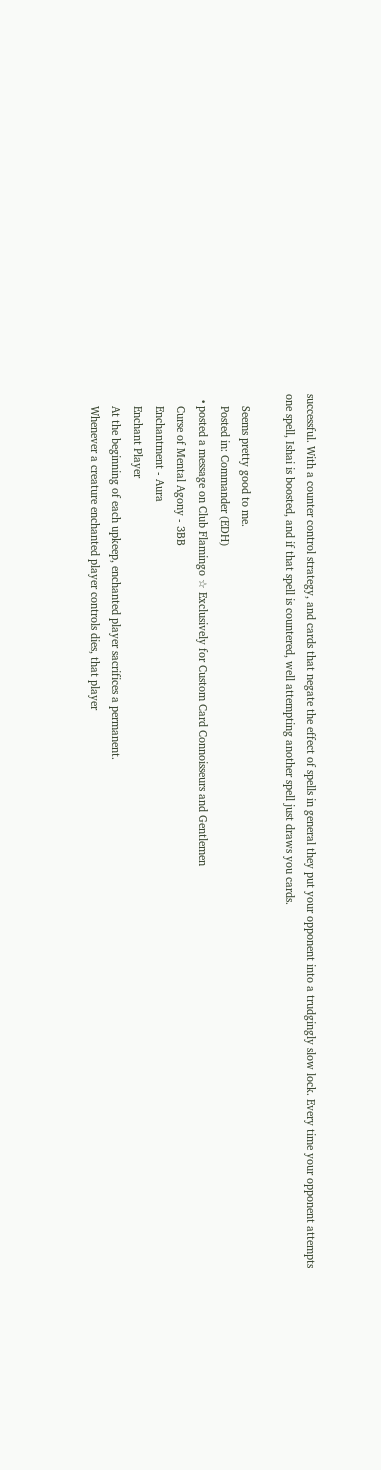successful. With a counter control strategy, and cards that negate the effect of spells in general they put your opponent into a trudgingly slow lock. Every time your opponent attempts one spell, Ishai is boosted, and if that spell is countered, well attempting another spell just draws you cards.

    Seems pretty good to me.
    Posted in: Commander (EDH)
  • posted a message on Club Flamingo ☆ Exclusively for Custom Card Connoisseurs and Gentlemen
    Curse of Mental Agony - 3BB
    Enchantment - Aura
    Enchant Player
    At the beginning of each upkeep, enchanted player sacrifices a permanent.
    Whenever a creature enchanted player controls dies, that player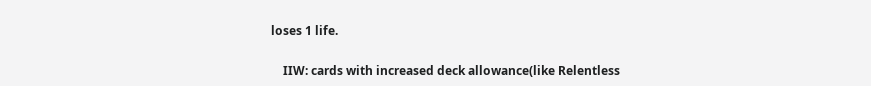loses 1 life.

    IIW: cards with increased deck allowance(like Relentless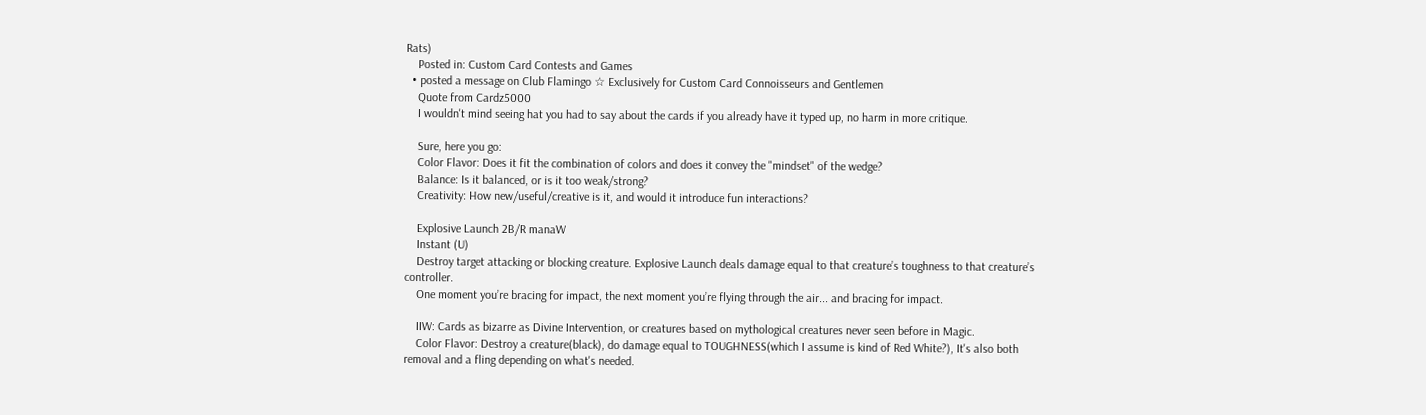Rats)
    Posted in: Custom Card Contests and Games
  • posted a message on Club Flamingo ☆ Exclusively for Custom Card Connoisseurs and Gentlemen
    Quote from Cardz5000
    I wouldn't mind seeing hat you had to say about the cards if you already have it typed up, no harm in more critique.

    Sure, here you go:
    Color Flavor: Does it fit the combination of colors and does it convey the "mindset" of the wedge?
    Balance: Is it balanced, or is it too weak/strong?
    Creativity: How new/useful/creative is it, and would it introduce fun interactions?

    Explosive Launch 2B/R manaW
    Instant (U)
    Destroy target attacking or blocking creature. Explosive Launch deals damage equal to that creature’s toughness to that creature’s controller.
    One moment you’re bracing for impact, the next moment you’re flying through the air... and bracing for impact.

    IIW: Cards as bizarre as Divine Intervention, or creatures based on mythological creatures never seen before in Magic.
    Color Flavor: Destroy a creature(black), do damage equal to TOUGHNESS(which I assume is kind of Red White?), It's also both removal and a fling depending on what's needed.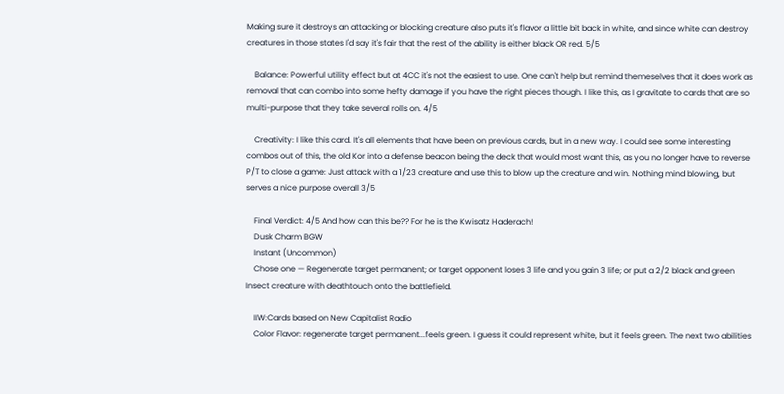Making sure it destroys an attacking or blocking creature also puts it's flavor a little bit back in white, and since white can destroy creatures in those states I'd say it's fair that the rest of the ability is either black OR red. 5/5

    Balance: Powerful utility effect but at 4CC it's not the easiest to use. One can't help but remind themeselves that it does work as removal that can combo into some hefty damage if you have the right pieces though. I like this, as I gravitate to cards that are so multi-purpose that they take several rolls on. 4/5

    Creativity: I like this card. It's all elements that have been on previous cards, but in a new way. I could see some interesting combos out of this, the old Kor into a defense beacon being the deck that would most want this, as you no longer have to reverse P/T to close a game: Just attack with a 1/23 creature and use this to blow up the creature and win. Nothing mind blowing, but serves a nice purpose overall 3/5

    Final Verdict: 4/5 And how can this be?? For he is the Kwisatz Haderach!
    Dusk Charm BGW
    Instant (Uncommon)
    Chose one — Regenerate target permanent; or target opponent loses 3 life and you gain 3 life; or put a 2/2 black and green Insect creature with deathtouch onto the battlefield.

    IIW:Cards based on New Capitalist Radio
    Color Flavor: regenerate target permanent...feels green. I guess it could represent white, but it feels green. The next two abilities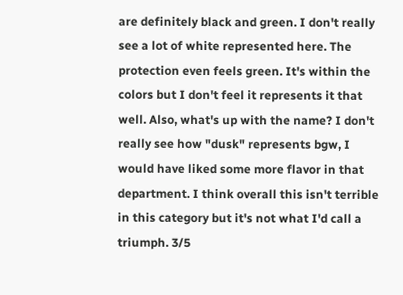are definitely black and green. I don't really see a lot of white represented here. The protection even feels green. It's within the colors but I don't feel it represents it that well. Also, what's up with the name? I don't really see how "dusk" represents bgw, I would have liked some more flavor in that department. I think overall this isn't terrible in this category but it's not what I'd call a triumph. 3/5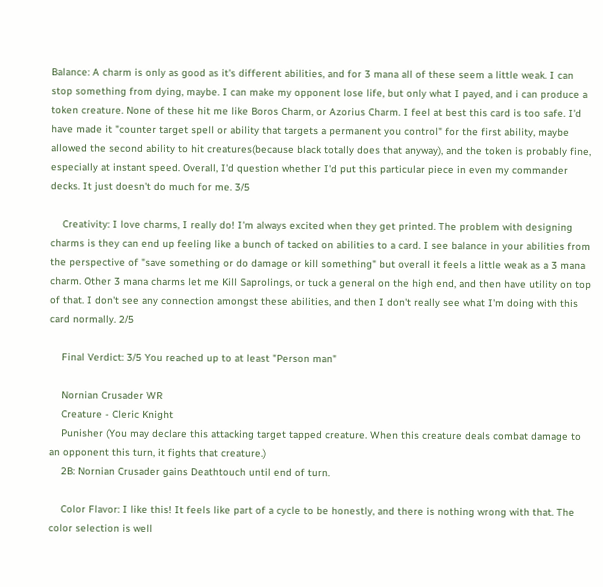Balance: A charm is only as good as it's different abilities, and for 3 mana all of these seem a little weak. I can stop something from dying, maybe. I can make my opponent lose life, but only what I payed, and i can produce a token creature. None of these hit me like Boros Charm, or Azorius Charm. I feel at best this card is too safe. I'd have made it "counter target spell or ability that targets a permanent you control" for the first ability, maybe allowed the second ability to hit creatures(because black totally does that anyway), and the token is probably fine, especially at instant speed. Overall, I'd question whether I'd put this particular piece in even my commander decks. It just doesn't do much for me. 3/5

    Creativity: I love charms, I really do! I'm always excited when they get printed. The problem with designing charms is they can end up feeling like a bunch of tacked on abilities to a card. I see balance in your abilities from the perspective of "save something or do damage or kill something" but overall it feels a little weak as a 3 mana charm. Other 3 mana charms let me Kill Saprolings, or tuck a general on the high end, and then have utility on top of that. I don't see any connection amongst these abilities, and then I don't really see what I'm doing with this card normally. 2/5

    Final Verdict: 3/5 You reached up to at least "Person man"

    Nornian Crusader WR
    Creature - Cleric Knight
    Punisher (You may declare this attacking target tapped creature. When this creature deals combat damage to an opponent this turn, it fights that creature.)
    2B: Nornian Crusader gains Deathtouch until end of turn.

    Color Flavor: I like this! It feels like part of a cycle to be honestly, and there is nothing wrong with that. The color selection is well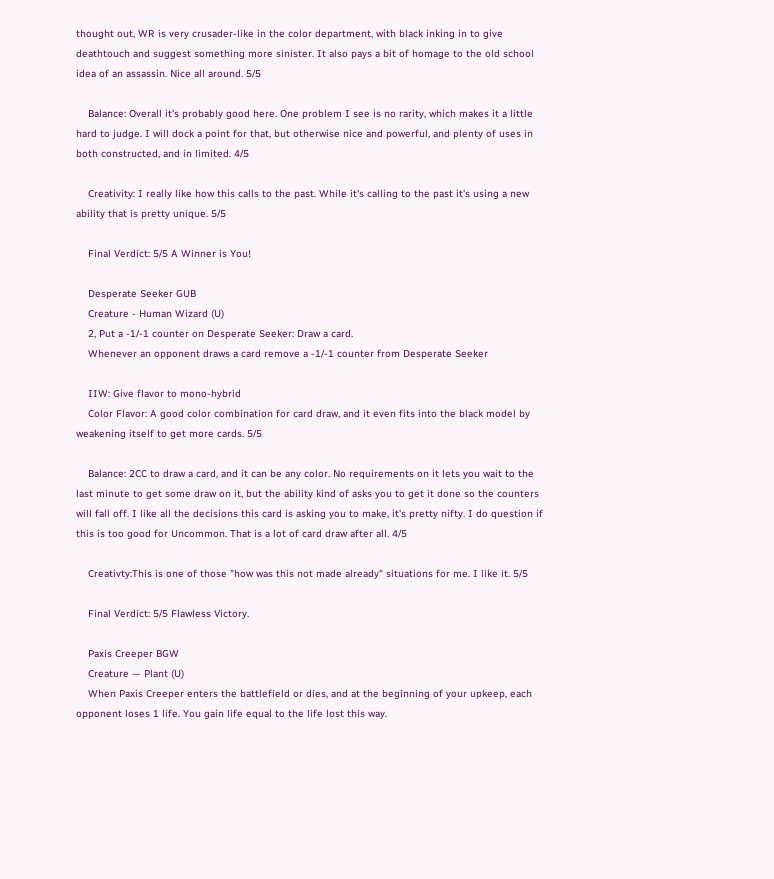thought out, WR is very crusader-like in the color department, with black inking in to give deathtouch and suggest something more sinister. It also pays a bit of homage to the old school idea of an assassin. Nice all around. 5/5

    Balance: Overall it's probably good here. One problem I see is no rarity, which makes it a little hard to judge. I will dock a point for that, but otherwise nice and powerful, and plenty of uses in both constructed, and in limited. 4/5

    Creativity: I really like how this calls to the past. While it's calling to the past it's using a new ability that is pretty unique. 5/5

    Final Verdict: 5/5 A Winner is You!

    Desperate Seeker GUB
    Creature - Human Wizard (U)
    2, Put a -1/-1 counter on Desperate Seeker: Draw a card.
    Whenever an opponent draws a card remove a -1/-1 counter from Desperate Seeker

    IIW: Give flavor to mono-hybrid
    Color Flavor: A good color combination for card draw, and it even fits into the black model by weakening itself to get more cards. 5/5

    Balance: 2CC to draw a card, and it can be any color. No requirements on it lets you wait to the last minute to get some draw on it, but the ability kind of asks you to get it done so the counters will fall off. I like all the decisions this card is asking you to make, it's pretty nifty. I do question if this is too good for Uncommon. That is a lot of card draw after all. 4/5

    Creativty:This is one of those "how was this not made already" situations for me. I like it. 5/5

    Final Verdict: 5/5 Flawless Victory.

    Paxis Creeper BGW
    Creature — Plant (U)
    When Paxis Creeper enters the battlefield or dies, and at the beginning of your upkeep, each opponent loses 1 life. You gain life equal to the life lost this way.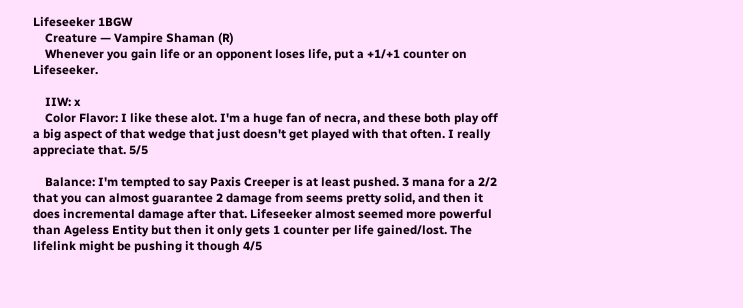Lifeseeker 1BGW
    Creature — Vampire Shaman (R)
    Whenever you gain life or an opponent loses life, put a +1/+1 counter on Lifeseeker.

    IIW: x
    Color Flavor: I like these alot. I'm a huge fan of necra, and these both play off a big aspect of that wedge that just doesn't get played with that often. I really appreciate that. 5/5

    Balance: I'm tempted to say Paxis Creeper is at least pushed. 3 mana for a 2/2 that you can almost guarantee 2 damage from seems pretty solid, and then it does incremental damage after that. Lifeseeker almost seemed more powerful than Ageless Entity but then it only gets 1 counter per life gained/lost. The lifelink might be pushing it though 4/5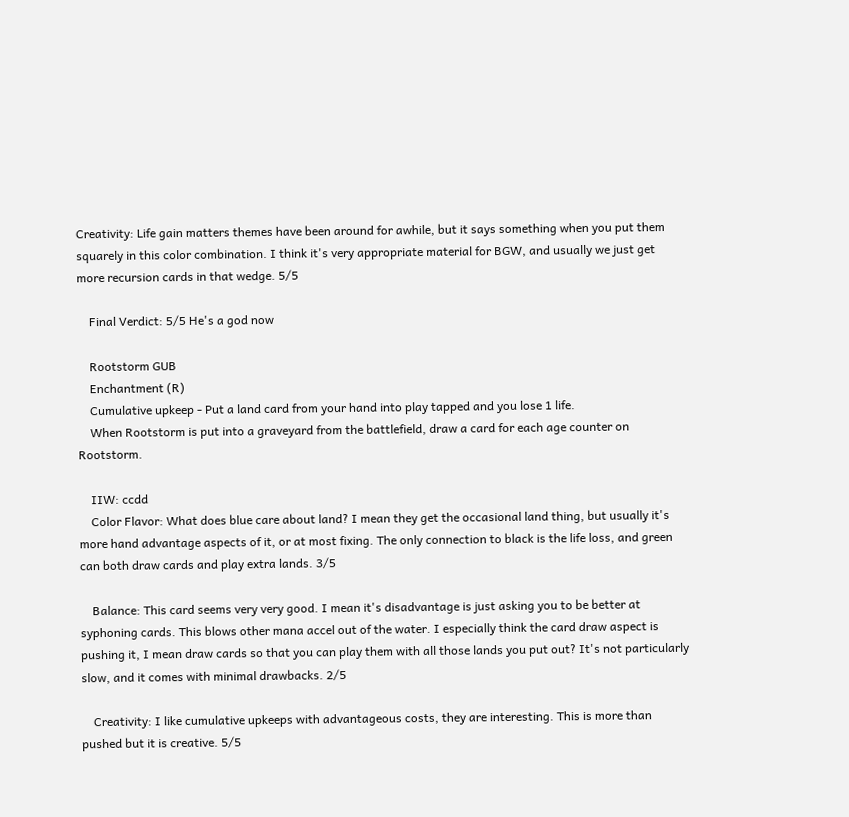Creativity: Life gain matters themes have been around for awhile, but it says something when you put them squarely in this color combination. I think it's very appropriate material for BGW, and usually we just get more recursion cards in that wedge. 5/5

    Final Verdict: 5/5 He's a god now

    Rootstorm GUB
    Enchantment (R)
    Cumulative upkeep - Put a land card from your hand into play tapped and you lose 1 life.
    When Rootstorm is put into a graveyard from the battlefield, draw a card for each age counter on Rootstorm.

    IIW: ccdd
    Color Flavor: What does blue care about land? I mean they get the occasional land thing, but usually it's more hand advantage aspects of it, or at most fixing. The only connection to black is the life loss, and green can both draw cards and play extra lands. 3/5

    Balance: This card seems very very good. I mean it's disadvantage is just asking you to be better at syphoning cards. This blows other mana accel out of the water. I especially think the card draw aspect is pushing it, I mean draw cards so that you can play them with all those lands you put out? It's not particularly slow, and it comes with minimal drawbacks. 2/5

    Creativity: I like cumulative upkeeps with advantageous costs, they are interesting. This is more than pushed but it is creative. 5/5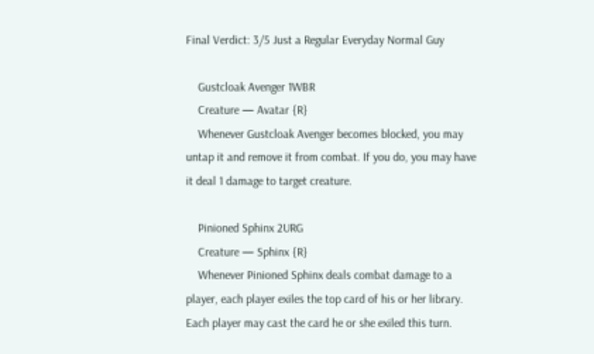Final Verdict: 3/5 Just a Regular Everyday Normal Guy

    Gustcloak Avenger 1WBR
    Creature — Avatar {R}
    Whenever Gustcloak Avenger becomes blocked, you may untap it and remove it from combat. If you do, you may have it deal 1 damage to target creature.

    Pinioned Sphinx 2URG
    Creature — Sphinx {R}
    Whenever Pinioned Sphinx deals combat damage to a player, each player exiles the top card of his or her library. Each player may cast the card he or she exiled this turn.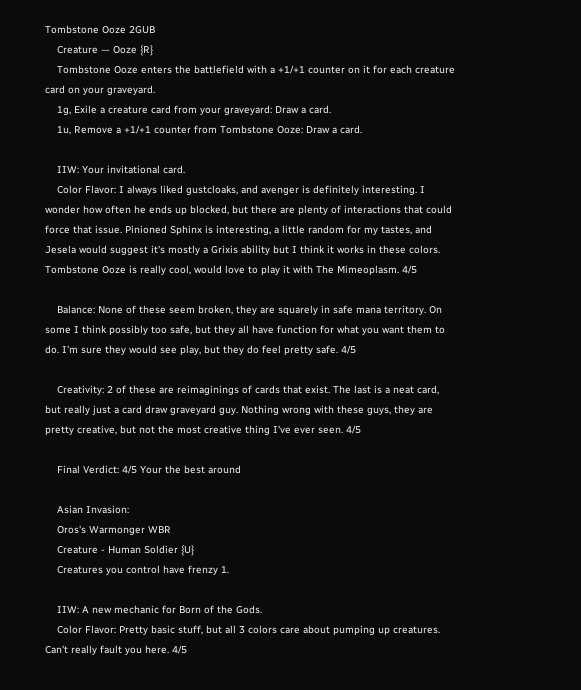Tombstone Ooze 2GUB
    Creature — Ooze {R}
    Tombstone Ooze enters the battlefield with a +1/+1 counter on it for each creature card on your graveyard.
    1g, Exile a creature card from your graveyard: Draw a card.
    1u, Remove a +1/+1 counter from Tombstone Ooze: Draw a card.

    IIW: Your invitational card.
    Color Flavor: I always liked gustcloaks, and avenger is definitely interesting. I wonder how often he ends up blocked, but there are plenty of interactions that could force that issue. Pinioned Sphinx is interesting, a little random for my tastes, and Jesela would suggest it's mostly a Grixis ability but I think it works in these colors. Tombstone Ooze is really cool, would love to play it with The Mimeoplasm. 4/5

    Balance: None of these seem broken, they are squarely in safe mana territory. On some I think possibly too safe, but they all have function for what you want them to do. I'm sure they would see play, but they do feel pretty safe. 4/5

    Creativity: 2 of these are reimaginings of cards that exist. The last is a neat card, but really just a card draw graveyard guy. Nothing wrong with these guys, they are pretty creative, but not the most creative thing I've ever seen. 4/5

    Final Verdict: 4/5 Your the best around

    Asian Invasion:
    Oros's Warmonger WBR
    Creature - Human Soldier {U}
    Creatures you control have frenzy 1.

    IIW: A new mechanic for Born of the Gods.
    Color Flavor: Pretty basic stuff, but all 3 colors care about pumping up creatures. Can't really fault you here. 4/5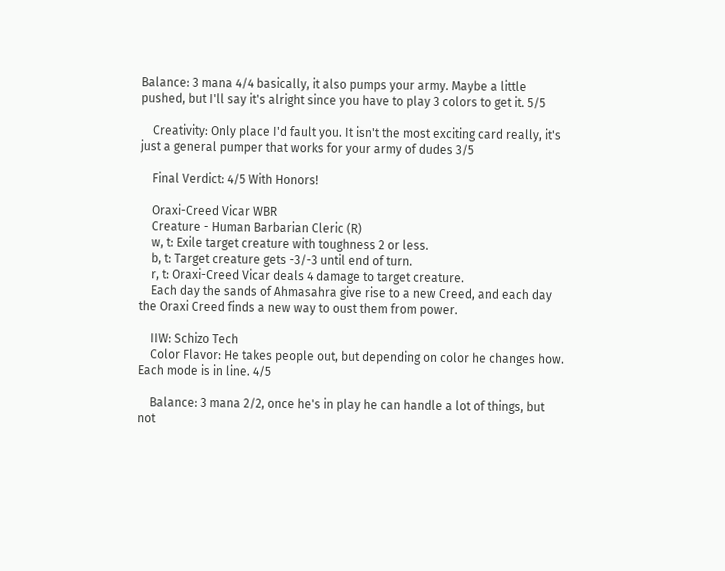Balance: 3 mana 4/4 basically, it also pumps your army. Maybe a little pushed, but I'll say it's alright since you have to play 3 colors to get it. 5/5

    Creativity: Only place I'd fault you. It isn't the most exciting card really, it's just a general pumper that works for your army of dudes 3/5

    Final Verdict: 4/5 With Honors!

    Oraxi-Creed Vicar WBR
    Creature - Human Barbarian Cleric (R)
    w, t: Exile target creature with toughness 2 or less.
    b, t: Target creature gets -3/-3 until end of turn.
    r, t: Oraxi-Creed Vicar deals 4 damage to target creature.
    Each day the sands of Ahmasahra give rise to a new Creed, and each day the Oraxi Creed finds a new way to oust them from power.

    IIW: Schizo Tech
    Color Flavor: He takes people out, but depending on color he changes how. Each mode is in line. 4/5

    Balance: 3 mana 2/2, once he's in play he can handle a lot of things, but not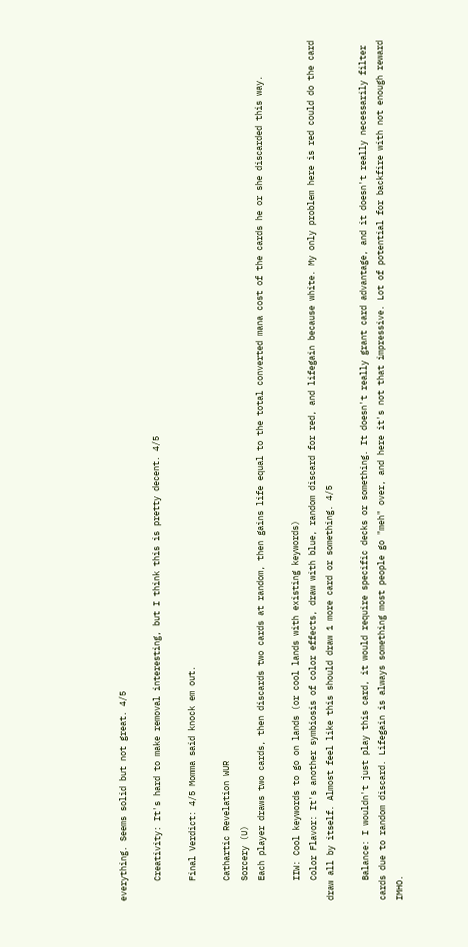everything. Seems solid but not great. 4/5

    Creativity: It's hard to make removal interesting, but I think this is pretty decent. 4/5

    Final Verdict: 4/5 Momma said knock em out.

    Cathartic Revelation WUR
    Sorcery (U)
    Each player draws two cards, then discards two cards at random, then gains life equal to the total converted mana cost of the cards he or she discarded this way.

    IIW: Cool keywords to go on lands (or cool lands with existing keywords)
    Color Flavor: It's another symbiosis of color effects, draw with blue, random discard for red, and lifegain because white. My only problem here is red could do the card draw all by itself. Almost feel like this should draw 1 more card or something. 4/5

    Balance: I wouldn't just play this card, it would require specific decks or something. It doesn't really grant card advantage, and it doesn't really necessarily filter cards due to random discard. Lifegain is always something most people go "meh" over, and here it's not that impressive. Lot of potential for backfire with not enough reward IMHO.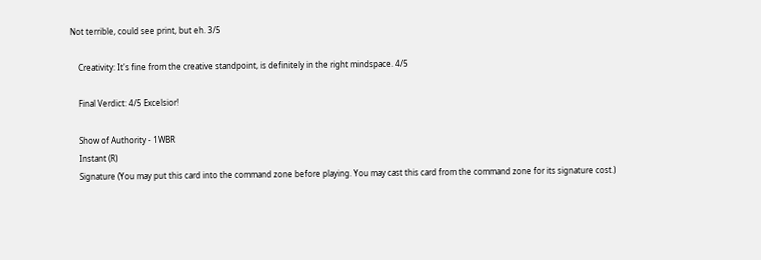Not terrible, could see print, but eh. 3/5

    Creativity: It's fine from the creative standpoint, is definitely in the right mindspace. 4/5

    Final Verdict: 4/5 Excelsior!

    Show of Authority - 1WBR
    Instant (R)
    Signature (You may put this card into the command zone before playing. You may cast this card from the command zone for its signature cost.)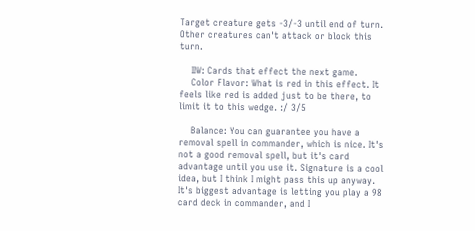Target creature gets -3/-3 until end of turn. Other creatures can't attack or block this turn.

    IIW: Cards that effect the next game.
    Color Flavor: What is red in this effect. It feels like red is added just to be there, to limit it to this wedge. :/ 3/5

    Balance: You can guarantee you have a removal spell in commander, which is nice. It's not a good removal spell, but it's card advantage until you use it. Signature is a cool idea, but I think I might pass this up anyway. It's biggest advantage is letting you play a 98 card deck in commander, and I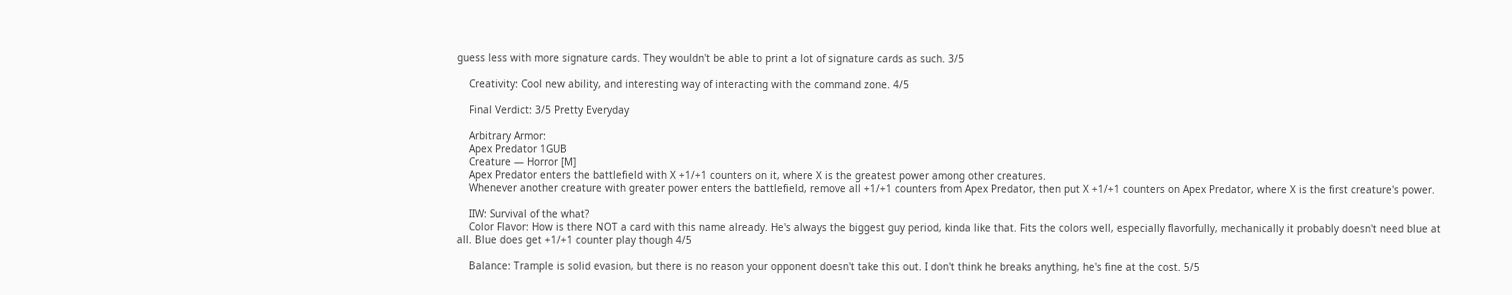guess less with more signature cards. They wouldn't be able to print a lot of signature cards as such. 3/5

    Creativity: Cool new ability, and interesting way of interacting with the command zone. 4/5

    Final Verdict: 3/5 Pretty Everyday

    Arbitrary Armor:
    Apex Predator 1GUB
    Creature — Horror [M]
    Apex Predator enters the battlefield with X +1/+1 counters on it, where X is the greatest power among other creatures.
    Whenever another creature with greater power enters the battlefield, remove all +1/+1 counters from Apex Predator, then put X +1/+1 counters on Apex Predator, where X is the first creature's power.

    IIW: Survival of the what?
    Color Flavor: How is there NOT a card with this name already. He's always the biggest guy period, kinda like that. Fits the colors well, especially flavorfully, mechanically it probably doesn't need blue at all. Blue does get +1/+1 counter play though 4/5

    Balance: Trample is solid evasion, but there is no reason your opponent doesn't take this out. I don't think he breaks anything, he's fine at the cost. 5/5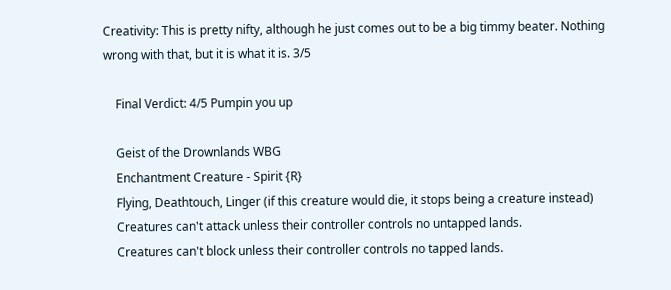Creativity: This is pretty nifty, although he just comes out to be a big timmy beater. Nothing wrong with that, but it is what it is. 3/5

    Final Verdict: 4/5 Pumpin you up

    Geist of the Drownlands WBG
    Enchantment Creature - Spirit {R}
    Flying, Deathtouch, Linger (if this creature would die, it stops being a creature instead)
    Creatures can't attack unless their controller controls no untapped lands.
    Creatures can't block unless their controller controls no tapped lands.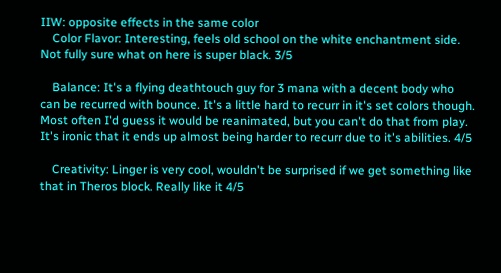IIW: opposite effects in the same color
    Color Flavor: Interesting, feels old school on the white enchantment side. Not fully sure what on here is super black. 3/5

    Balance: It's a flying deathtouch guy for 3 mana with a decent body who can be recurred with bounce. It's a little hard to recurr in it's set colors though. Most often I'd guess it would be reanimated, but you can't do that from play. It's ironic that it ends up almost being harder to recurr due to it's abilities. 4/5

    Creativity: Linger is very cool, wouldn't be surprised if we get something like that in Theros block. Really like it 4/5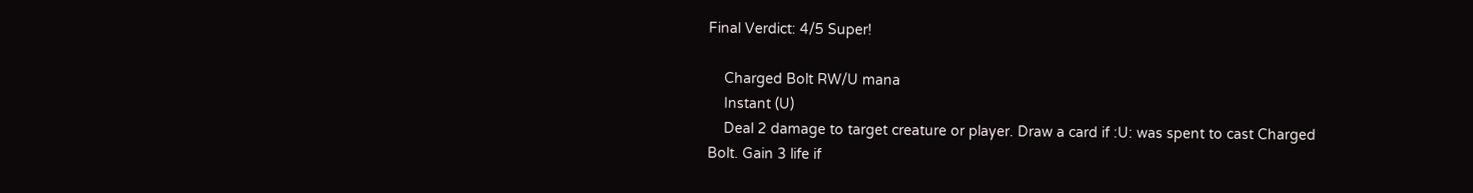Final Verdict: 4/5 Super!

    Charged Bolt RW/U mana
    Instant (U)
    Deal 2 damage to target creature or player. Draw a card if :U: was spent to cast Charged Bolt. Gain 3 life if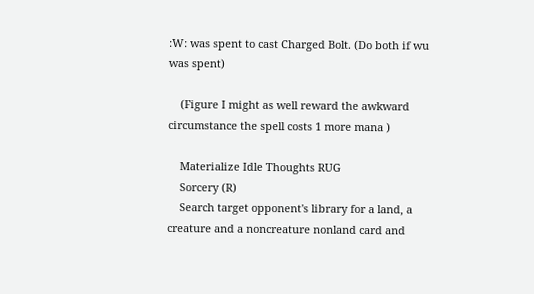:W: was spent to cast Charged Bolt. (Do both if wu was spent)

    (Figure I might as well reward the awkward circumstance the spell costs 1 more mana )

    Materialize Idle Thoughts RUG
    Sorcery (R)
    Search target opponent's library for a land, a creature and a noncreature nonland card and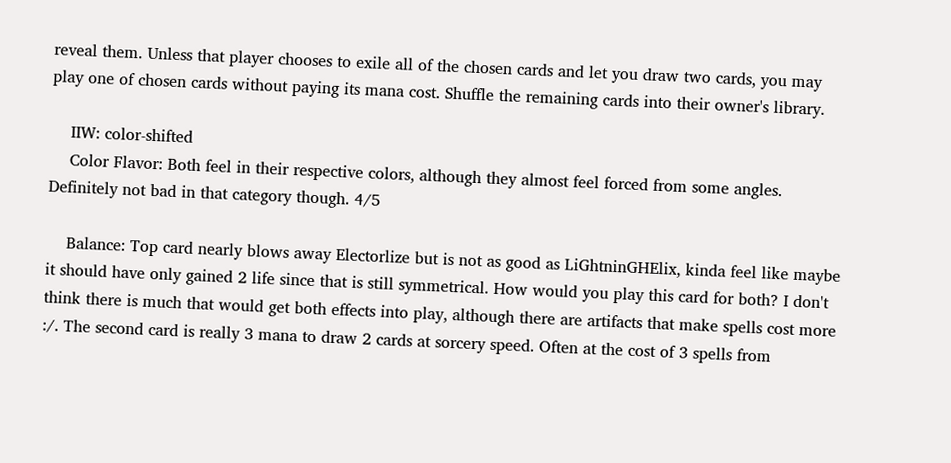reveal them. Unless that player chooses to exile all of the chosen cards and let you draw two cards, you may play one of chosen cards without paying its mana cost. Shuffle the remaining cards into their owner's library.

    IIW: color-shifted
    Color Flavor: Both feel in their respective colors, although they almost feel forced from some angles. Definitely not bad in that category though. 4/5

    Balance: Top card nearly blows away Electorlize but is not as good as LiGhtninGHElix, kinda feel like maybe it should have only gained 2 life since that is still symmetrical. How would you play this card for both? I don't think there is much that would get both effects into play, although there are artifacts that make spells cost more :/. The second card is really 3 mana to draw 2 cards at sorcery speed. Often at the cost of 3 spells from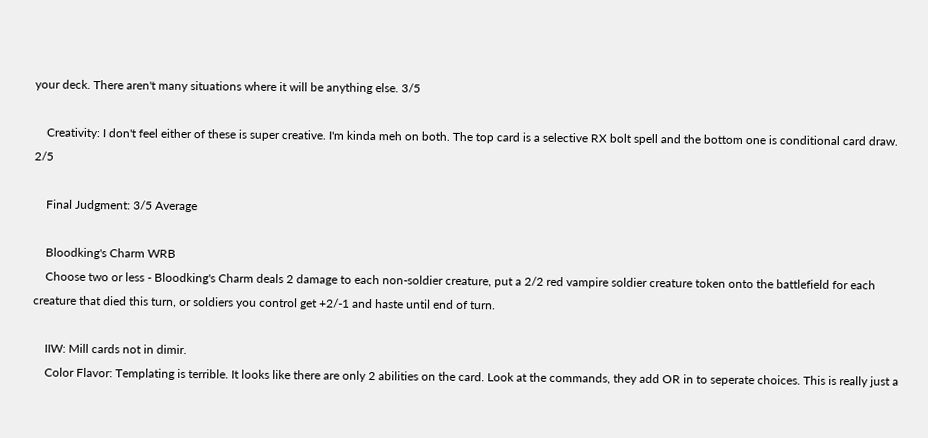your deck. There aren't many situations where it will be anything else. 3/5

    Creativity: I don't feel either of these is super creative. I'm kinda meh on both. The top card is a selective RX bolt spell and the bottom one is conditional card draw. 2/5

    Final Judgment: 3/5 Average

    Bloodking's Charm WRB
    Choose two or less - Bloodking's Charm deals 2 damage to each non-soldier creature, put a 2/2 red vampire soldier creature token onto the battlefield for each creature that died this turn, or soldiers you control get +2/-1 and haste until end of turn.

    IIW: Mill cards not in dimir.
    Color Flavor: Templating is terrible. It looks like there are only 2 abilities on the card. Look at the commands, they add OR in to seperate choices. This is really just a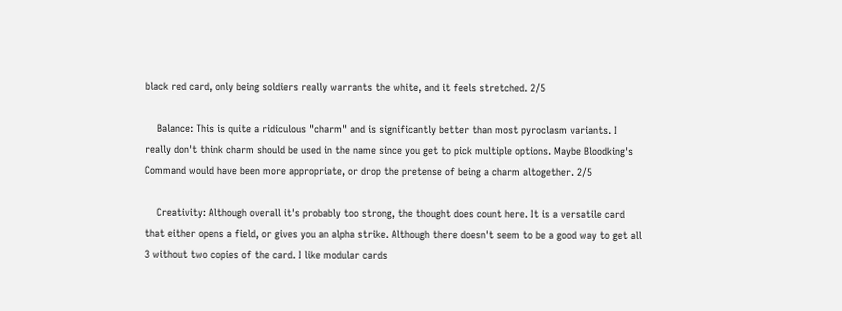black red card, only being soldiers really warrants the white, and it feels stretched. 2/5

    Balance: This is quite a ridiculous "charm" and is significantly better than most pyroclasm variants. I really don't think charm should be used in the name since you get to pick multiple options. Maybe Bloodking's Command would have been more appropriate, or drop the pretense of being a charm altogether. 2/5

    Creativity: Although overall it's probably too strong, the thought does count here. It is a versatile card that either opens a field, or gives you an alpha strike. Although there doesn't seem to be a good way to get all 3 without two copies of the card. I like modular cards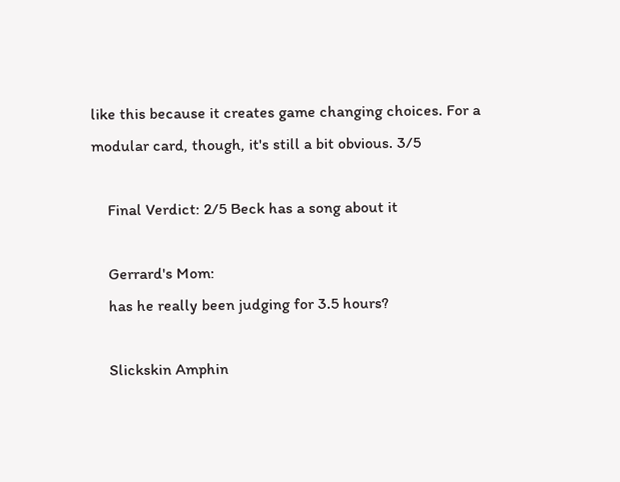like this because it creates game changing choices. For a modular card, though, it's still a bit obvious. 3/5

    Final Verdict: 2/5 Beck has a song about it

    Gerrard's Mom:
    has he really been judging for 3.5 hours?

    Slickskin Amphin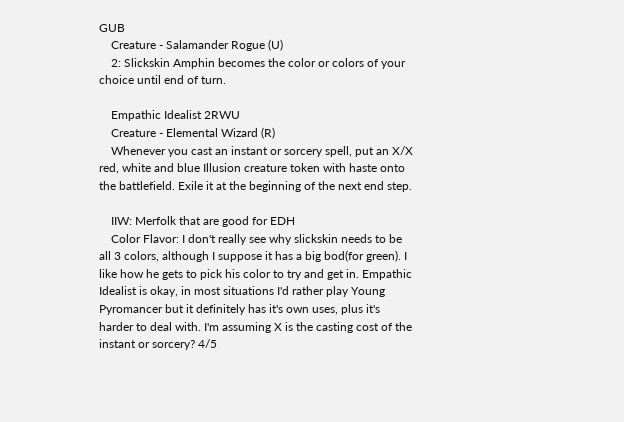GUB
    Creature - Salamander Rogue (U)
    2: Slickskin Amphin becomes the color or colors of your choice until end of turn.

    Empathic Idealist 2RWU
    Creature - Elemental Wizard (R)
    Whenever you cast an instant or sorcery spell, put an X/X red, white and blue Illusion creature token with haste onto the battlefield. Exile it at the beginning of the next end step.

    IIW: Merfolk that are good for EDH
    Color Flavor: I don't really see why slickskin needs to be all 3 colors, although I suppose it has a big bod(for green). I like how he gets to pick his color to try and get in. Empathic Idealist is okay, in most situations I'd rather play Young Pyromancer but it definitely has it's own uses, plus it's harder to deal with. I'm assuming X is the casting cost of the instant or sorcery? 4/5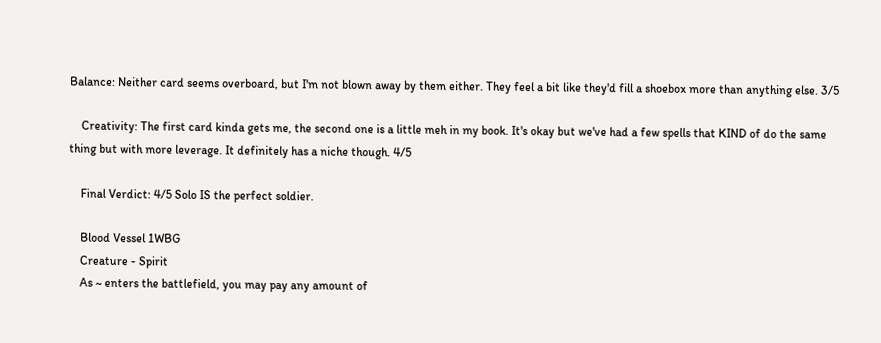Balance: Neither card seems overboard, but I'm not blown away by them either. They feel a bit like they'd fill a shoebox more than anything else. 3/5

    Creativity: The first card kinda gets me, the second one is a little meh in my book. It's okay but we've had a few spells that KIND of do the same thing but with more leverage. It definitely has a niche though. 4/5

    Final Verdict: 4/5 Solo IS the perfect soldier.

    Blood Vessel 1WBG
    Creature - Spirit
    As ~ enters the battlefield, you may pay any amount of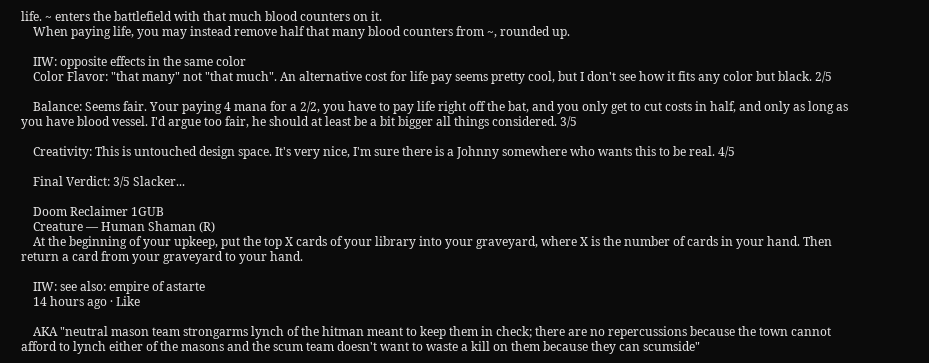life. ~ enters the battlefield with that much blood counters on it.
    When paying life, you may instead remove half that many blood counters from ~, rounded up.

    IIW: opposite effects in the same color
    Color Flavor: "that many" not "that much". An alternative cost for life pay seems pretty cool, but I don't see how it fits any color but black. 2/5

    Balance: Seems fair. Your paying 4 mana for a 2/2, you have to pay life right off the bat, and you only get to cut costs in half, and only as long as you have blood vessel. I'd argue too fair, he should at least be a bit bigger all things considered. 3/5

    Creativity: This is untouched design space. It's very nice, I'm sure there is a Johnny somewhere who wants this to be real. 4/5

    Final Verdict: 3/5 Slacker...

    Doom Reclaimer 1GUB
    Creature — Human Shaman (R)
    At the beginning of your upkeep, put the top X cards of your library into your graveyard, where X is the number of cards in your hand. Then return a card from your graveyard to your hand.

    IIW: see also: empire of astarte
    14 hours ago · Like

    AKA "neutral mason team strongarms lynch of the hitman meant to keep them in check; there are no repercussions because the town cannot afford to lynch either of the masons and the scum team doesn't want to waste a kill on them because they can scumside"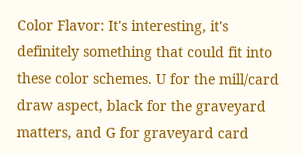Color Flavor: It's interesting, it's definitely something that could fit into these color schemes. U for the mill/card draw aspect, black for the graveyard matters, and G for graveyard card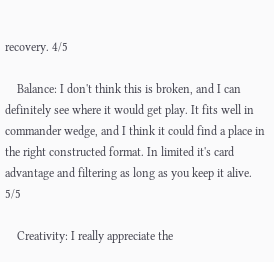recovery. 4/5

    Balance: I don't think this is broken, and I can definitely see where it would get play. It fits well in commander wedge, and I think it could find a place in the right constructed format. In limited it's card advantage and filtering as long as you keep it alive. 5/5

    Creativity: I really appreciate the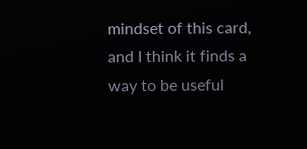mindset of this card, and I think it finds a way to be useful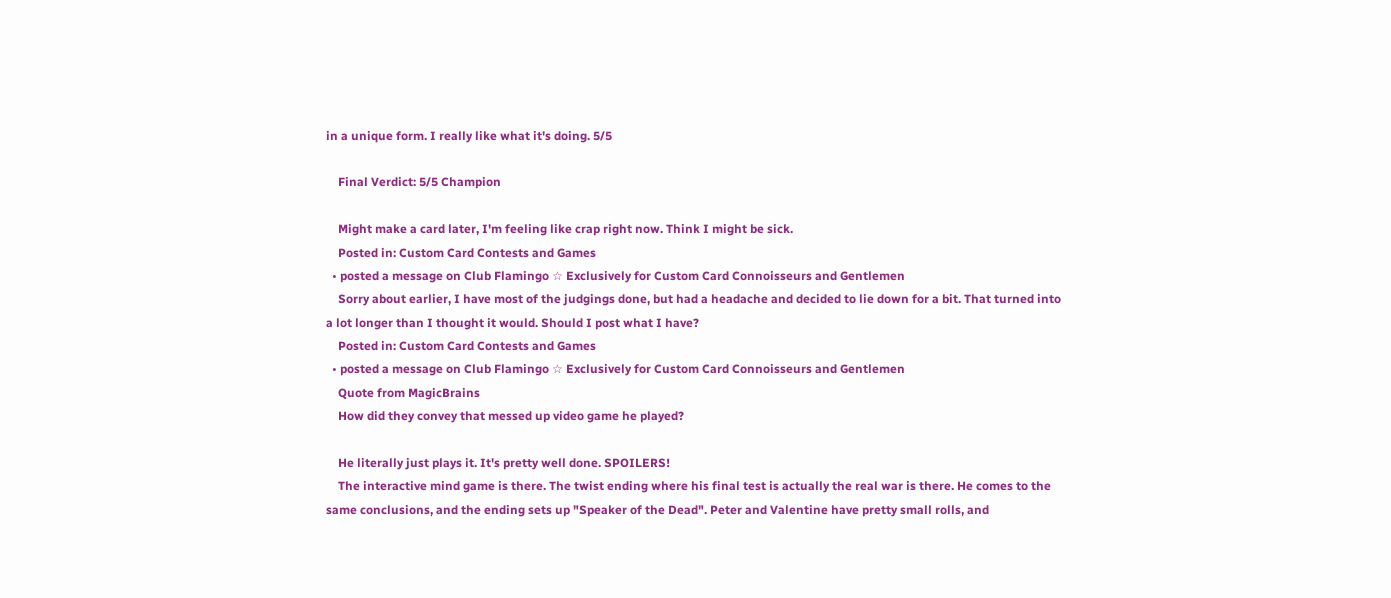in a unique form. I really like what it's doing. 5/5

    Final Verdict: 5/5 Champion

    Might make a card later, I'm feeling like crap right now. Think I might be sick.
    Posted in: Custom Card Contests and Games
  • posted a message on Club Flamingo ☆ Exclusively for Custom Card Connoisseurs and Gentlemen
    Sorry about earlier, I have most of the judgings done, but had a headache and decided to lie down for a bit. That turned into a lot longer than I thought it would. Should I post what I have?
    Posted in: Custom Card Contests and Games
  • posted a message on Club Flamingo ☆ Exclusively for Custom Card Connoisseurs and Gentlemen
    Quote from MagicBrains
    How did they convey that messed up video game he played?

    He literally just plays it. It's pretty well done. SPOILERS!
    The interactive mind game is there. The twist ending where his final test is actually the real war is there. He comes to the same conclusions, and the ending sets up "Speaker of the Dead". Peter and Valentine have pretty small rolls, and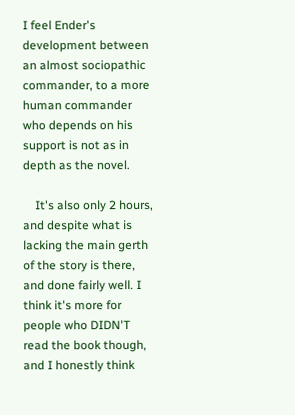I feel Ender's development between an almost sociopathic commander, to a more human commander who depends on his support is not as in depth as the novel.

    It's also only 2 hours, and despite what is lacking the main gerth of the story is there, and done fairly well. I think it's more for people who DIDN'T read the book though, and I honestly think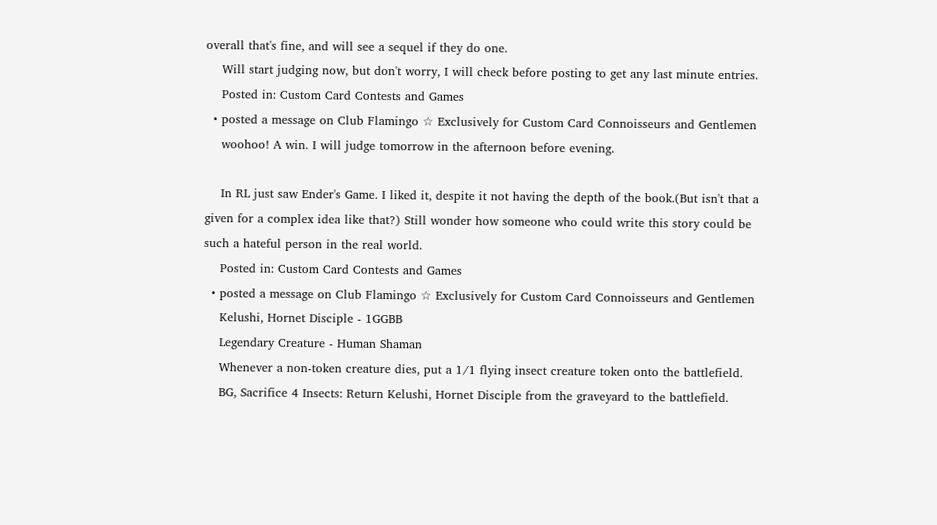overall that's fine, and will see a sequel if they do one.
    Will start judging now, but don't worry, I will check before posting to get any last minute entries.
    Posted in: Custom Card Contests and Games
  • posted a message on Club Flamingo ☆ Exclusively for Custom Card Connoisseurs and Gentlemen
    woohoo! A win. I will judge tomorrow in the afternoon before evening.

    In RL just saw Ender's Game. I liked it, despite it not having the depth of the book.(But isn't that a given for a complex idea like that?) Still wonder how someone who could write this story could be such a hateful person in the real world.
    Posted in: Custom Card Contests and Games
  • posted a message on Club Flamingo ☆ Exclusively for Custom Card Connoisseurs and Gentlemen
    Kelushi, Hornet Disciple - 1GGBB
    Legendary Creature - Human Shaman
    Whenever a non-token creature dies, put a 1/1 flying insect creature token onto the battlefield.
    BG, Sacrifice 4 Insects: Return Kelushi, Hornet Disciple from the graveyard to the battlefield.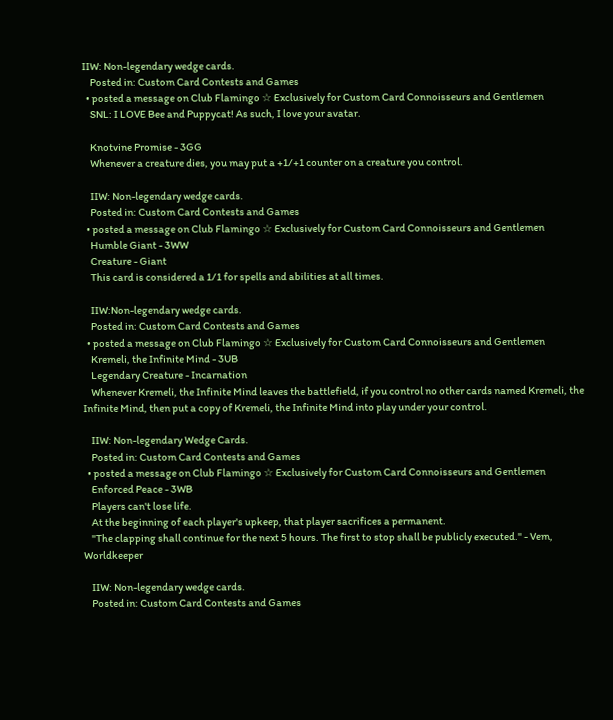IIW: Non-legendary wedge cards.
    Posted in: Custom Card Contests and Games
  • posted a message on Club Flamingo ☆ Exclusively for Custom Card Connoisseurs and Gentlemen
    SNL: I LOVE Bee and Puppycat! As such, I love your avatar.

    Knotvine Promise - 3GG
    Whenever a creature dies, you may put a +1/+1 counter on a creature you control.

    IIW: Non-legendary wedge cards.
    Posted in: Custom Card Contests and Games
  • posted a message on Club Flamingo ☆ Exclusively for Custom Card Connoisseurs and Gentlemen
    Humble Giant - 3WW
    Creature - Giant
    This card is considered a 1/1 for spells and abilities at all times.

    IIW:Non-legendary wedge cards.
    Posted in: Custom Card Contests and Games
  • posted a message on Club Flamingo ☆ Exclusively for Custom Card Connoisseurs and Gentlemen
    Kremeli, the Infinite Mind - 3UB
    Legendary Creature - Incarnation
    Whenever Kremeli, the Infinite Mind leaves the battlefield, if you control no other cards named Kremeli, the Infinite Mind, then put a copy of Kremeli, the Infinite Mind into play under your control.

    IIW: Non-legendary Wedge Cards.
    Posted in: Custom Card Contests and Games
  • posted a message on Club Flamingo ☆ Exclusively for Custom Card Connoisseurs and Gentlemen
    Enforced Peace - 3WB
    Players can't lose life.
    At the beginning of each player's upkeep, that player sacrifices a permanent.
    "The clapping shall continue for the next 5 hours. The first to stop shall be publicly executed." - Vem, Worldkeeper

    IIW: Non-legendary wedge cards.
    Posted in: Custom Card Contests and Games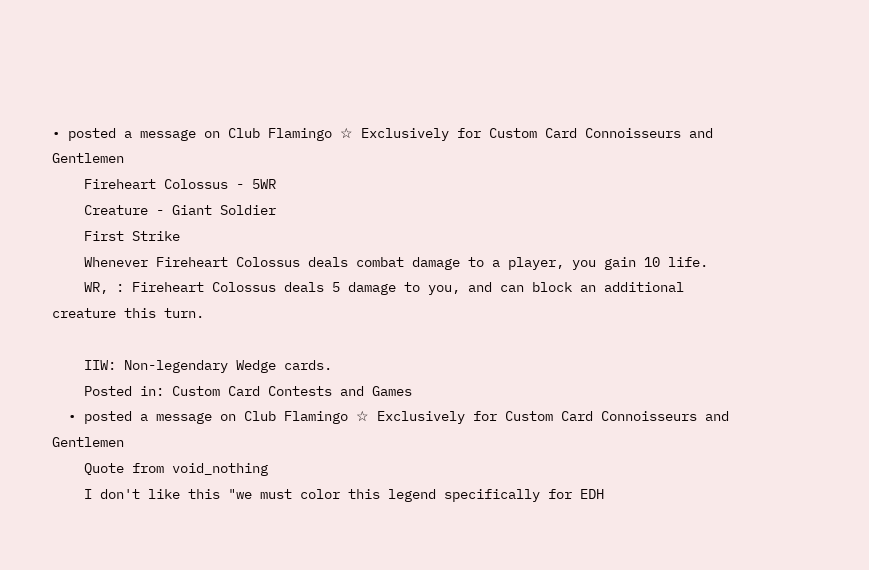• posted a message on Club Flamingo ☆ Exclusively for Custom Card Connoisseurs and Gentlemen
    Fireheart Colossus - 5WR
    Creature - Giant Soldier
    First Strike
    Whenever Fireheart Colossus deals combat damage to a player, you gain 10 life.
    WR, : Fireheart Colossus deals 5 damage to you, and can block an additional creature this turn.

    IIW: Non-legendary Wedge cards.
    Posted in: Custom Card Contests and Games
  • posted a message on Club Flamingo ☆ Exclusively for Custom Card Connoisseurs and Gentlemen
    Quote from void_nothing
    I don't like this "we must color this legend specifically for EDH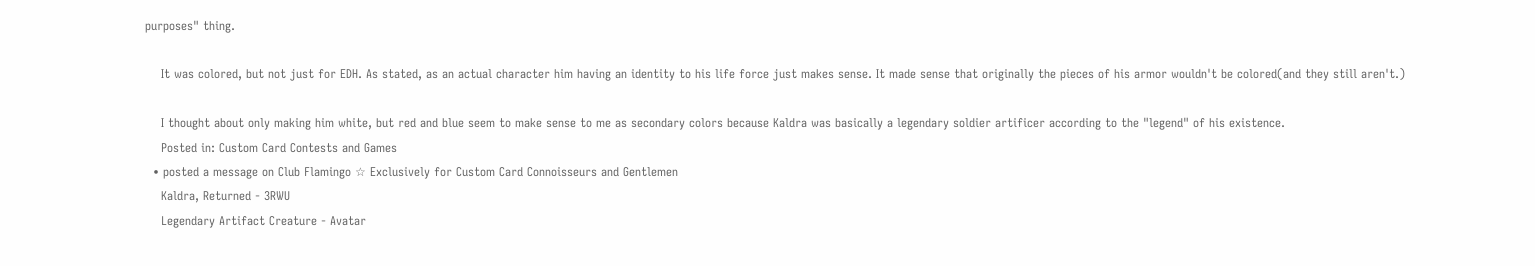purposes" thing.

    It was colored, but not just for EDH. As stated, as an actual character him having an identity to his life force just makes sense. It made sense that originally the pieces of his armor wouldn't be colored(and they still aren't.)

    I thought about only making him white, but red and blue seem to make sense to me as secondary colors because Kaldra was basically a legendary soldier artificer according to the "legend" of his existence.
    Posted in: Custom Card Contests and Games
  • posted a message on Club Flamingo ☆ Exclusively for Custom Card Connoisseurs and Gentlemen
    Kaldra, Returned - 3RWU
    Legendary Artifact Creature - Avatar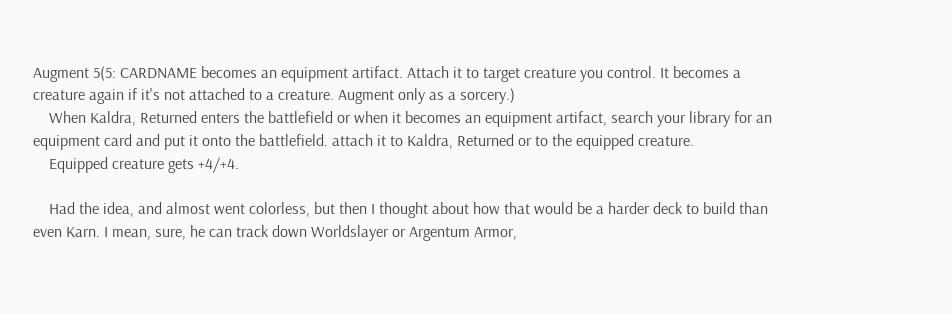Augment 5(5: CARDNAME becomes an equipment artifact. Attach it to target creature you control. It becomes a creature again if it's not attached to a creature. Augment only as a sorcery.)
    When Kaldra, Returned enters the battlefield or when it becomes an equipment artifact, search your library for an equipment card and put it onto the battlefield. attach it to Kaldra, Returned or to the equipped creature.
    Equipped creature gets +4/+4.

    Had the idea, and almost went colorless, but then I thought about how that would be a harder deck to build than even Karn. I mean, sure, he can track down Worldslayer or Argentum Armor,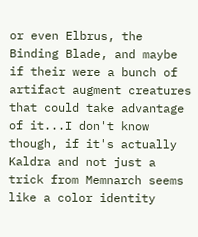or even Elbrus, the Binding Blade, and maybe if their were a bunch of artifact augment creatures that could take advantage of it...I don't know though, if it's actually Kaldra and not just a trick from Memnarch seems like a color identity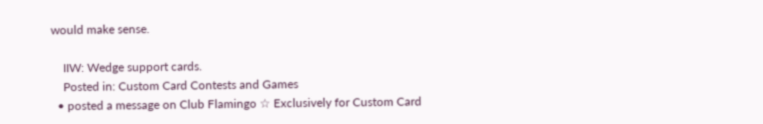would make sense.

    IIW: Wedge support cards.
    Posted in: Custom Card Contests and Games
  • posted a message on Club Flamingo ☆ Exclusively for Custom Card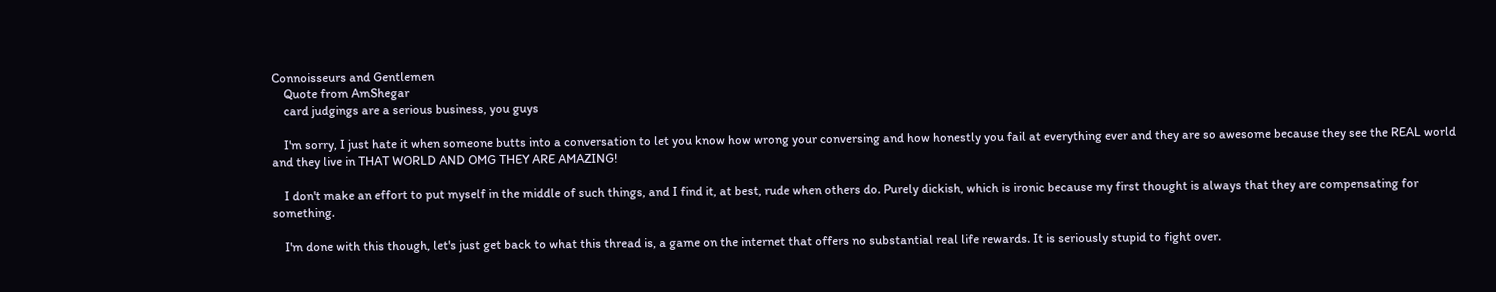Connoisseurs and Gentlemen
    Quote from AmShegar
    card judgings are a serious business, you guys

    I'm sorry, I just hate it when someone butts into a conversation to let you know how wrong your conversing and how honestly you fail at everything ever and they are so awesome because they see the REAL world and they live in THAT WORLD AND OMG THEY ARE AMAZING!

    I don't make an effort to put myself in the middle of such things, and I find it, at best, rude when others do. Purely dickish, which is ironic because my first thought is always that they are compensating for something.

    I'm done with this though, let's just get back to what this thread is, a game on the internet that offers no substantial real life rewards. It is seriously stupid to fight over.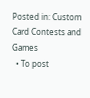Posted in: Custom Card Contests and Games
  • To post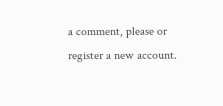a comment, please or register a new account.